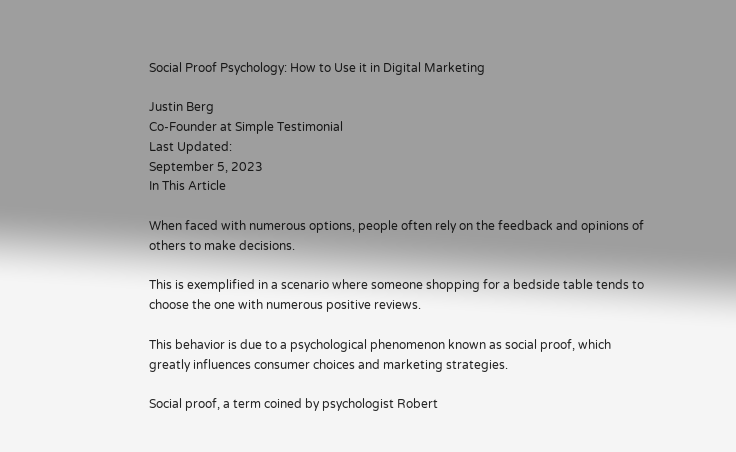Social Proof Psychology: How to Use it in Digital Marketing

Justin Berg
Co-Founder at Simple Testimonial
Last Updated:
September 5, 2023
In This Article

When faced with numerous options, people often rely on the feedback and opinions of others to make decisions.

This is exemplified in a scenario where someone shopping for a bedside table tends to choose the one with numerous positive reviews.

This behavior is due to a psychological phenomenon known as social proof, which greatly influences consumer choices and marketing strategies.

Social proof, a term coined by psychologist Robert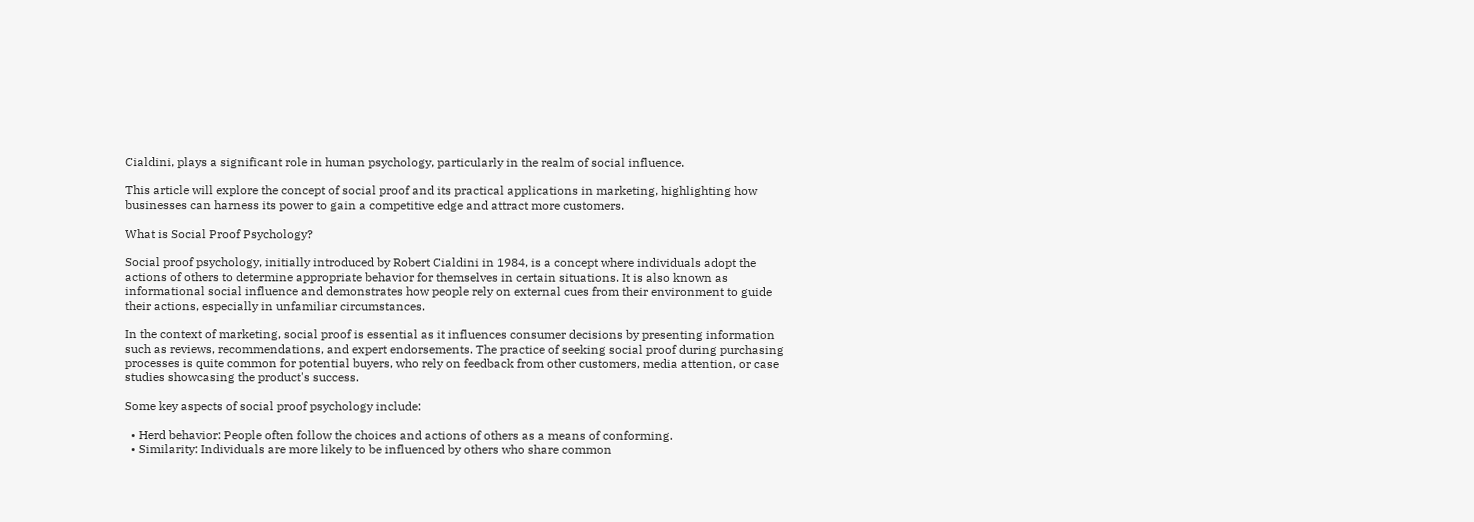Cialdini, plays a significant role in human psychology, particularly in the realm of social influence.

This article will explore the concept of social proof and its practical applications in marketing, highlighting how businesses can harness its power to gain a competitive edge and attract more customers.

What is Social Proof Psychology?

Social proof psychology, initially introduced by Robert Cialdini in 1984, is a concept where individuals adopt the actions of others to determine appropriate behavior for themselves in certain situations. It is also known as informational social influence and demonstrates how people rely on external cues from their environment to guide their actions, especially in unfamiliar circumstances.

In the context of marketing, social proof is essential as it influences consumer decisions by presenting information such as reviews, recommendations, and expert endorsements. The practice of seeking social proof during purchasing processes is quite common for potential buyers, who rely on feedback from other customers, media attention, or case studies showcasing the product's success.

Some key aspects of social proof psychology include:

  • Herd behavior: People often follow the choices and actions of others as a means of conforming.
  • Similarity: Individuals are more likely to be influenced by others who share common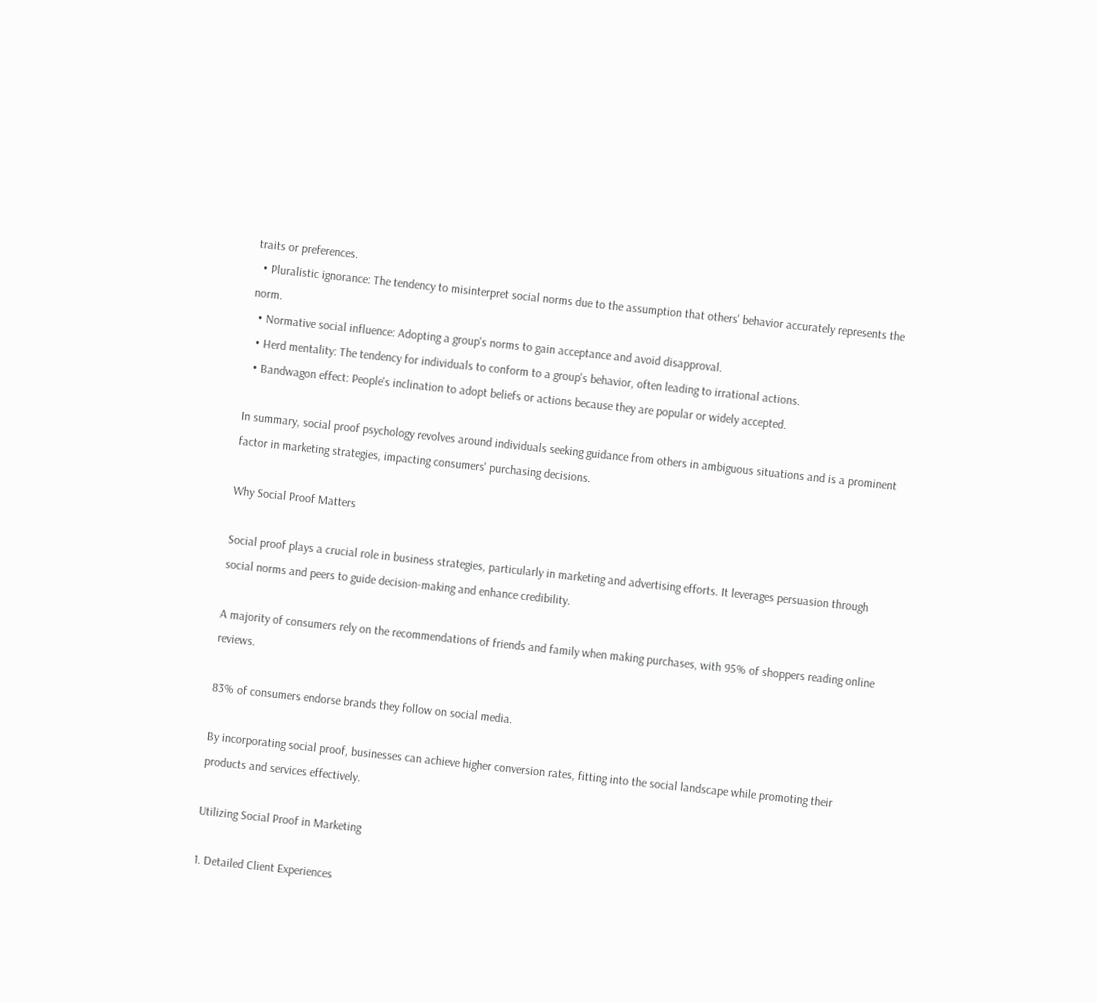traits or preferences.
  • Pluralistic ignorance: The tendency to misinterpret social norms due to the assumption that others' behavior accurately represents the norm.
  • Normative social influence: Adopting a group's norms to gain acceptance and avoid disapproval.
  • Herd mentality: The tendency for individuals to conform to a group's behavior, often leading to irrational actions.
  • Bandwagon effect: People's inclination to adopt beliefs or actions because they are popular or widely accepted.

In summary, social proof psychology revolves around individuals seeking guidance from others in ambiguous situations and is a prominent factor in marketing strategies, impacting consumers' purchasing decisions.

Why Social Proof Matters

Social proof plays a crucial role in business strategies, particularly in marketing and advertising efforts. It leverages persuasion through social norms and peers to guide decision-making and enhance credibility.

A majority of consumers rely on the recommendations of friends and family when making purchases, with 95% of shoppers reading online reviews.

83% of consumers endorse brands they follow on social media.

By incorporating social proof, businesses can achieve higher conversion rates, fitting into the social landscape while promoting their products and services effectively.

Utilizing Social Proof in Marketing

1. Detailed Client Experiences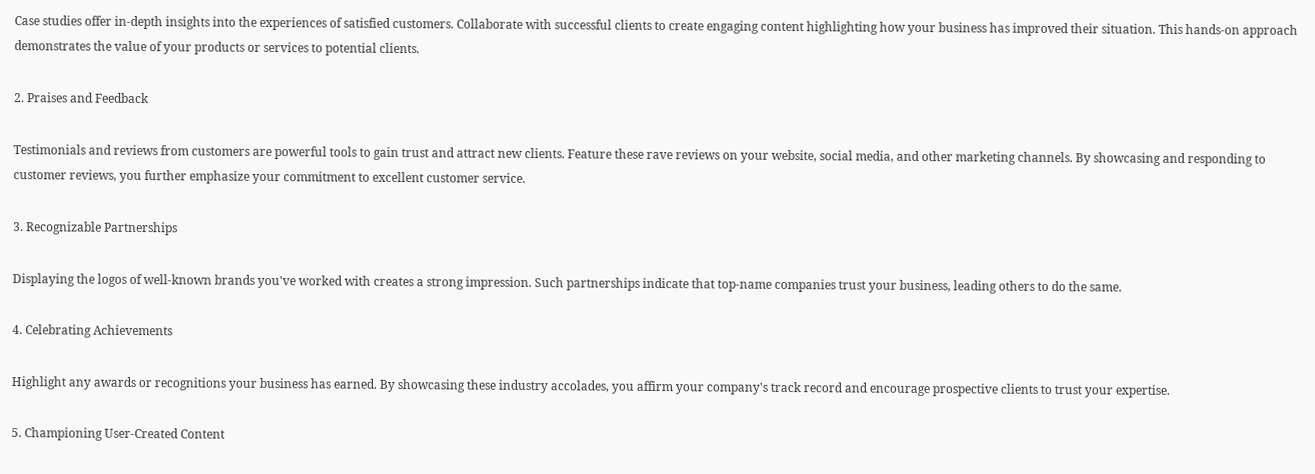Case studies offer in-depth insights into the experiences of satisfied customers. Collaborate with successful clients to create engaging content highlighting how your business has improved their situation. This hands-on approach demonstrates the value of your products or services to potential clients.

2. Praises and Feedback

Testimonials and reviews from customers are powerful tools to gain trust and attract new clients. Feature these rave reviews on your website, social media, and other marketing channels. By showcasing and responding to customer reviews, you further emphasize your commitment to excellent customer service.

3. Recognizable Partnerships

Displaying the logos of well-known brands you've worked with creates a strong impression. Such partnerships indicate that top-name companies trust your business, leading others to do the same.

4. Celebrating Achievements

Highlight any awards or recognitions your business has earned. By showcasing these industry accolades, you affirm your company's track record and encourage prospective clients to trust your expertise.

5. Championing User-Created Content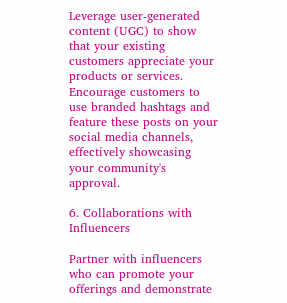Leverage user-generated content (UGC) to show that your existing customers appreciate your products or services. Encourage customers to use branded hashtags and feature these posts on your social media channels, effectively showcasing your community's approval.

6. Collaborations with Influencers

Partner with influencers who can promote your offerings and demonstrate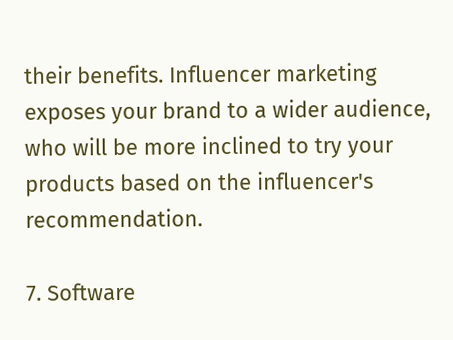their benefits. Influencer marketing exposes your brand to a wider audience, who will be more inclined to try your products based on the influencer's recommendation.

7. Software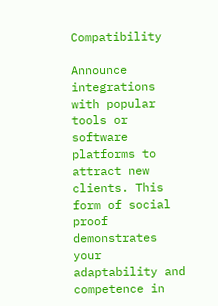Compatibility

Announce integrations with popular tools or software platforms to attract new clients. This form of social proof demonstrates your adaptability and competence in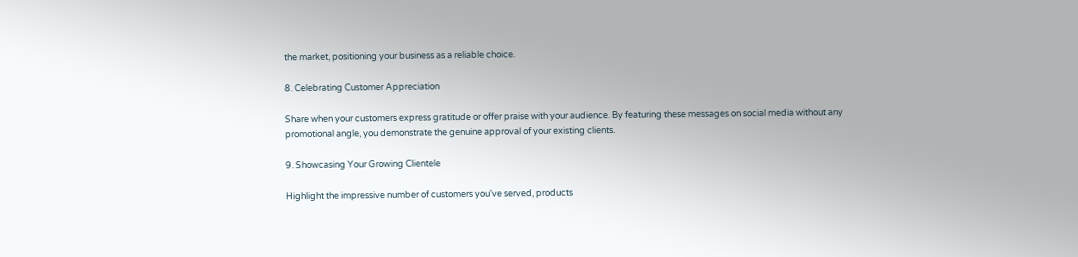the market, positioning your business as a reliable choice.

8. Celebrating Customer Appreciation

Share when your customers express gratitude or offer praise with your audience. By featuring these messages on social media without any promotional angle, you demonstrate the genuine approval of your existing clients.

9. Showcasing Your Growing Clientele

Highlight the impressive number of customers you've served, products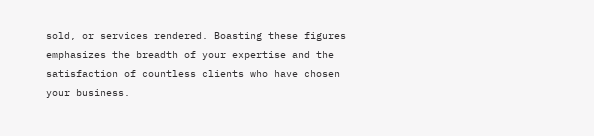sold, or services rendered. Boasting these figures emphasizes the breadth of your expertise and the satisfaction of countless clients who have chosen your business.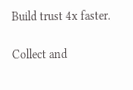Build trust 4x faster.

Collect and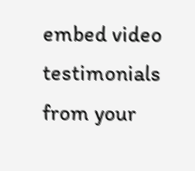embed video testimonials from your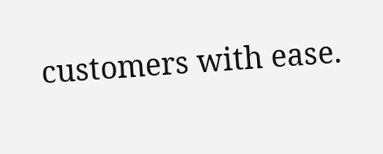customers with ease.